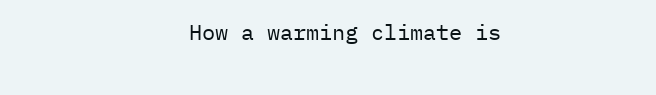How a warming climate is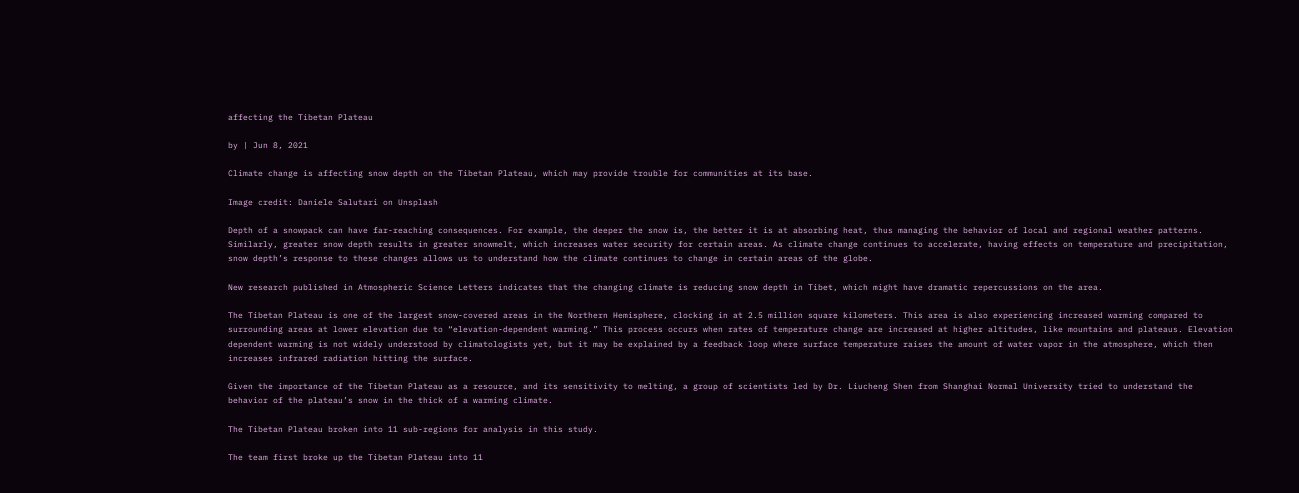affecting the Tibetan Plateau

by | Jun 8, 2021

Climate change is affecting snow depth on the Tibetan Plateau, which may provide trouble for communities at its base.

Image credit: Daniele Salutari on Unsplash

Depth of a snowpack can have far-reaching consequences. For example, the deeper the snow is, the better it is at absorbing heat, thus managing the behavior of local and regional weather patterns. Similarly, greater snow depth results in greater snowmelt, which increases water security for certain areas. As climate change continues to accelerate, having effects on temperature and precipitation, snow depth’s response to these changes allows us to understand how the climate continues to change in certain areas of the globe.

New research published in Atmospheric Science Letters indicates that the changing climate is reducing snow depth in Tibet, which might have dramatic repercussions on the area.

The Tibetan Plateau is one of the largest snow-covered areas in the Northern Hemisphere, clocking in at 2.5 million square kilometers. This area is also experiencing increased warming compared to surrounding areas at lower elevation due to “elevation-dependent warming.” This process occurs when rates of temperature change are increased at higher altitudes, like mountains and plateaus. Elevation dependent warming is not widely understood by climatologists yet, but it may be explained by a feedback loop where surface temperature raises the amount of water vapor in the atmosphere, which then increases infrared radiation hitting the surface.

Given the importance of the Tibetan Plateau as a resource, and its sensitivity to melting, a group of scientists led by Dr. Liucheng Shen from Shanghai Normal University tried to understand the behavior of the plateau’s snow in the thick of a warming climate.

The Tibetan Plateau broken into 11 sub-regions for analysis in this study.

The team first broke up the Tibetan Plateau into 11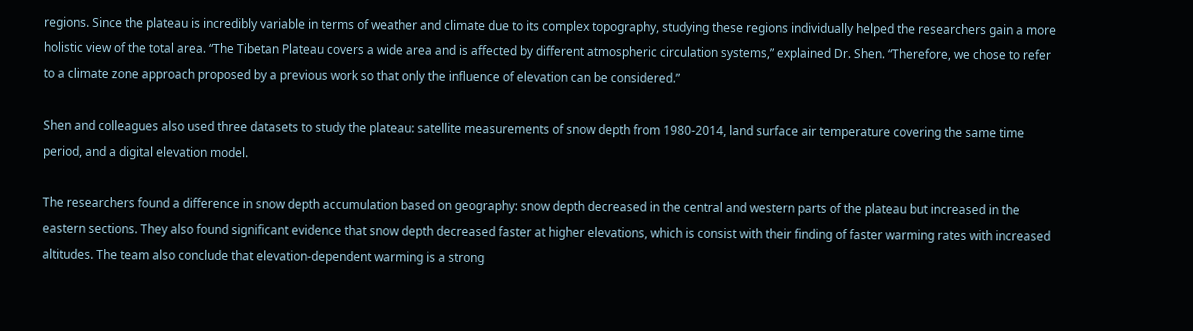regions. Since the plateau is incredibly variable in terms of weather and climate due to its complex topography, studying these regions individually helped the researchers gain a more holistic view of the total area. “The Tibetan Plateau covers a wide area and is affected by different atmospheric circulation systems,” explained Dr. Shen. “Therefore, we chose to refer to a climate zone approach proposed by a previous work so that only the influence of elevation can be considered.”

Shen and colleagues also used three datasets to study the plateau: satellite measurements of snow depth from 1980-2014, land surface air temperature covering the same time period, and a digital elevation model.

The researchers found a difference in snow depth accumulation based on geography: snow depth decreased in the central and western parts of the plateau but increased in the eastern sections. They also found significant evidence that snow depth decreased faster at higher elevations, which is consist with their finding of faster warming rates with increased altitudes. The team also conclude that elevation-dependent warming is a strong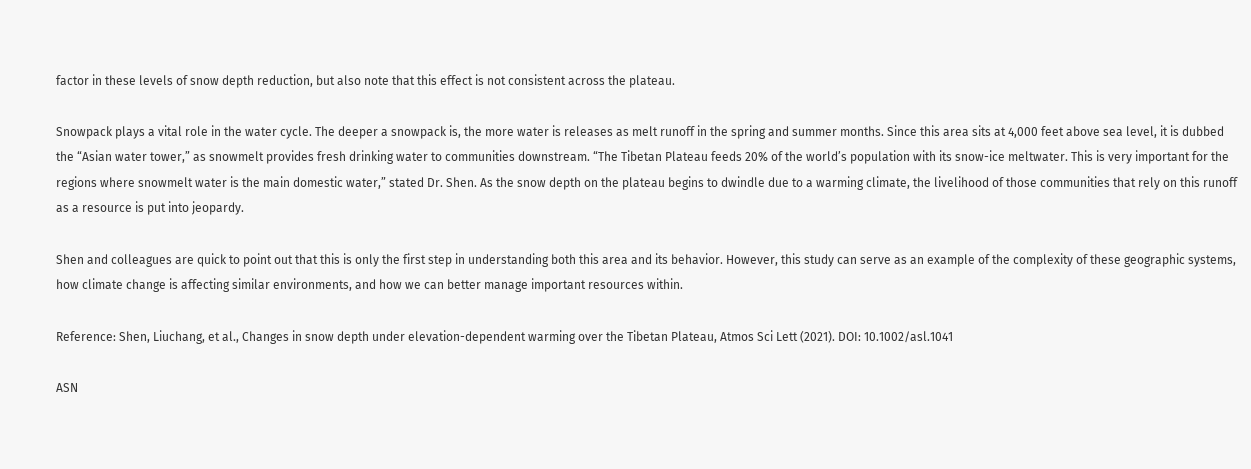factor in these levels of snow depth reduction, but also note that this effect is not consistent across the plateau.

Snowpack plays a vital role in the water cycle. The deeper a snowpack is, the more water is releases as melt runoff in the spring and summer months. Since this area sits at 4,000 feet above sea level, it is dubbed the “Asian water tower,” as snowmelt provides fresh drinking water to communities downstream. “The Tibetan Plateau feeds 20% of the world’s population with its snow-ice meltwater. This is very important for the regions where snowmelt water is the main domestic water,” stated Dr. Shen. As the snow depth on the plateau begins to dwindle due to a warming climate, the livelihood of those communities that rely on this runoff as a resource is put into jeopardy.

Shen and colleagues are quick to point out that this is only the first step in understanding both this area and its behavior. However, this study can serve as an example of the complexity of these geographic systems, how climate change is affecting similar environments, and how we can better manage important resources within.

Reference: Shen, Liuchang, et al., Changes in snow depth under elevation-dependent warming over the Tibetan Plateau, Atmos Sci Lett (2021). DOI: 10.1002/asl.1041

ASN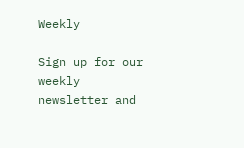Weekly

Sign up for our weekly newsletter and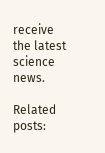receive the latest science news.

Related posts: